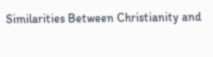Similarities Between Christianity and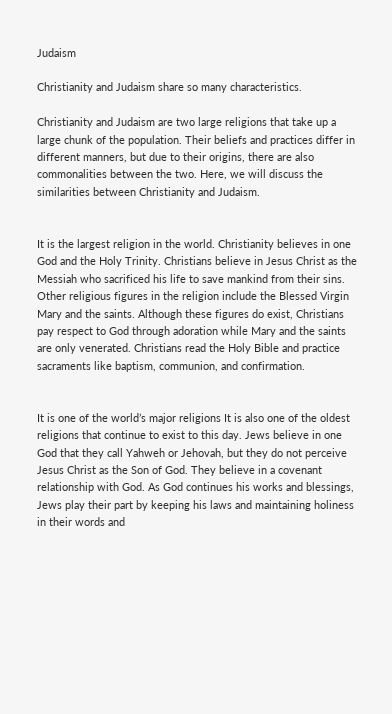Judaism

Christianity and Judaism share so many characteristics.

Christianity and Judaism are two large religions that take up a large chunk of the population. Their beliefs and practices differ in different manners, but due to their origins, there are also commonalities between the two. Here, we will discuss the similarities between Christianity and Judaism.


It is the largest religion in the world. Christianity believes in one God and the Holy Trinity. Christians believe in Jesus Christ as the Messiah who sacrificed his life to save mankind from their sins. Other religious figures in the religion include the Blessed Virgin Mary and the saints. Although these figures do exist, Christians pay respect to God through adoration while Mary and the saints are only venerated. Christians read the Holy Bible and practice sacraments like baptism, communion, and confirmation.


It is one of the world’s major religions It is also one of the oldest religions that continue to exist to this day. Jews believe in one God that they call Yahweh or Jehovah, but they do not perceive Jesus Christ as the Son of God. They believe in a covenant relationship with God. As God continues his works and blessings, Jews play their part by keeping his laws and maintaining holiness in their words and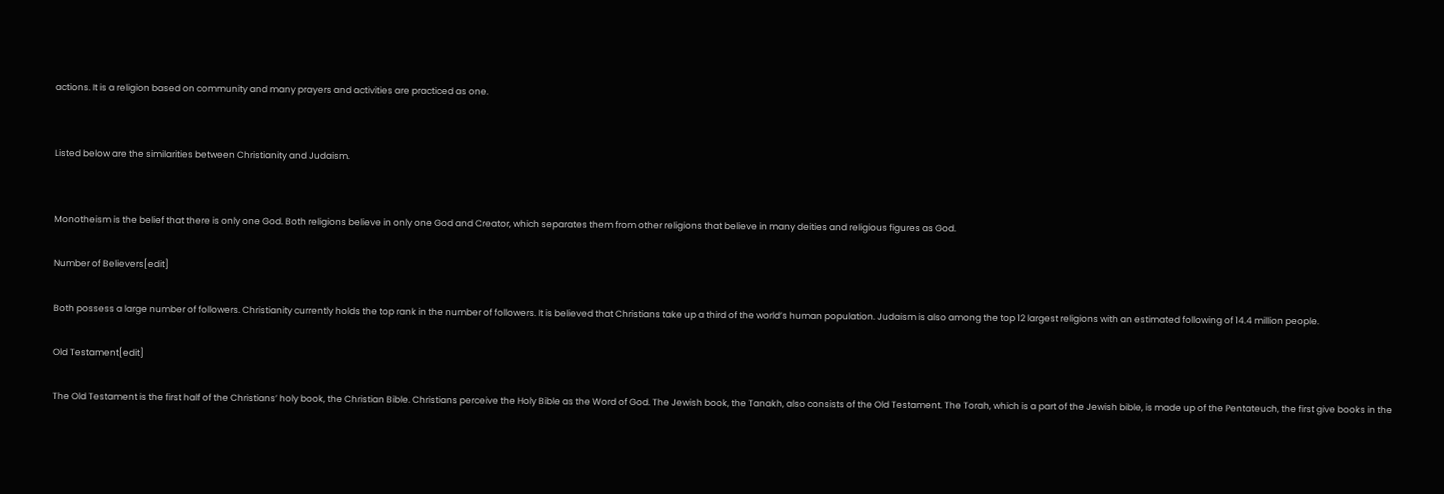actions. It is a religion based on community and many prayers and activities are practiced as one.


Listed below are the similarities between Christianity and Judaism.


Monotheism is the belief that there is only one God. Both religions believe in only one God and Creator, which separates them from other religions that believe in many deities and religious figures as God.

Number of Believers[edit]

Both possess a large number of followers. Christianity currently holds the top rank in the number of followers. It is believed that Christians take up a third of the world’s human population. Judaism is also among the top 12 largest religions with an estimated following of 14.4 million people.

Old Testament[edit]

The Old Testament is the first half of the Christians’ holy book, the Christian Bible. Christians perceive the Holy Bible as the Word of God. The Jewish book, the Tanakh, also consists of the Old Testament. The Torah, which is a part of the Jewish bible, is made up of the Pentateuch, the first give books in the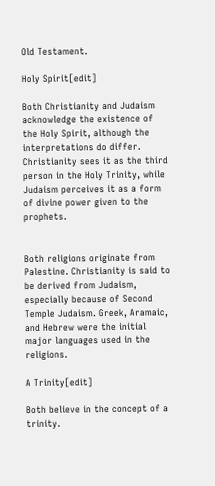Old Testament.

Holy Spirit[edit]

Both Christianity and Judaism acknowledge the existence of the Holy Spirit, although the interpretations do differ. Christianity sees it as the third person in the Holy Trinity, while Judaism perceives it as a form of divine power given to the prophets.


Both religions originate from Palestine. Christianity is said to be derived from Judaism, especially because of Second Temple Judaism. Greek, Aramaic, and Hebrew were the initial major languages used in the religions.

A Trinity[edit]

Both believe in the concept of a trinity.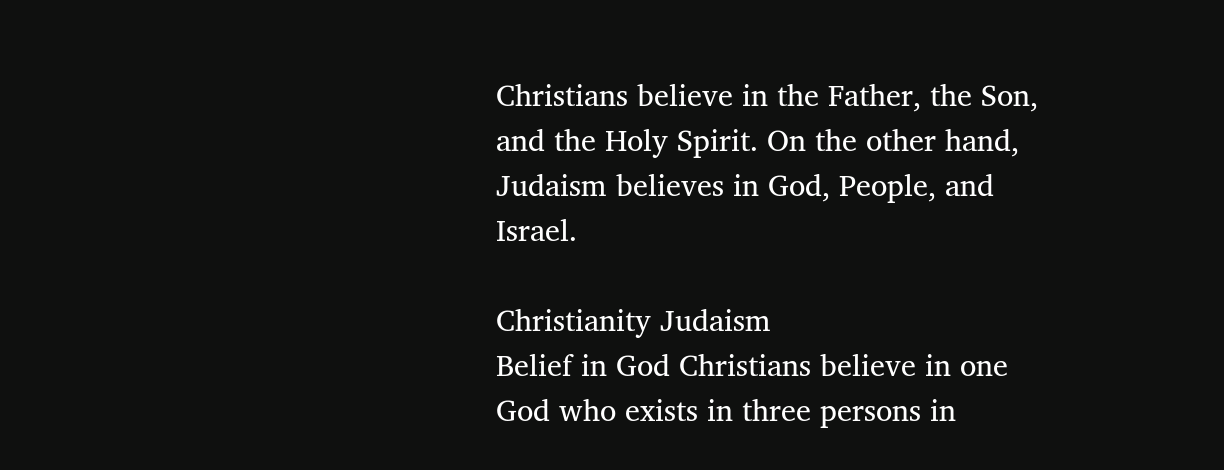Christians believe in the Father, the Son, and the Holy Spirit. On the other hand, Judaism believes in God, People, and Israel.

Christianity Judaism
Belief in God Christians believe in one God who exists in three persons in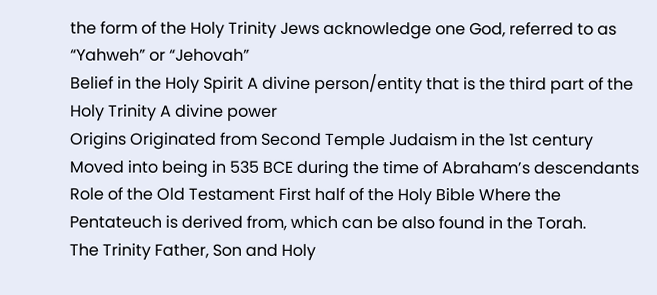the form of the Holy Trinity Jews acknowledge one God, referred to as “Yahweh” or “Jehovah”
Belief in the Holy Spirit A divine person/entity that is the third part of the Holy Trinity A divine power
Origins Originated from Second Temple Judaism in the 1st century Moved into being in 535 BCE during the time of Abraham’s descendants
Role of the Old Testament First half of the Holy Bible Where the Pentateuch is derived from, which can be also found in the Torah.
The Trinity Father, Son and Holy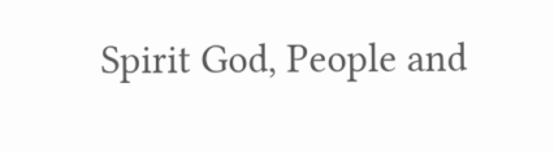Spirit God, People and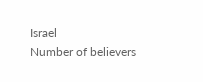Israel
Number of believers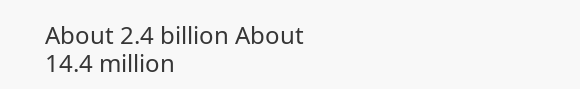About 2.4 billion About 14.4 million